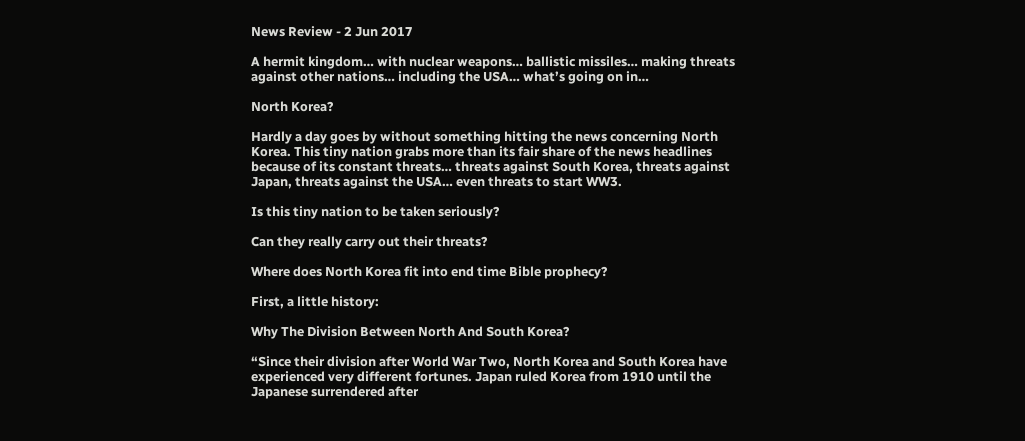News Review - 2 Jun 2017

A hermit kingdom… with nuclear weapons… ballistic missiles… making threats against other nations… including the USA… what’s going on in…

North Korea?

Hardly a day goes by without something hitting the news concerning North Korea. This tiny nation grabs more than its fair share of the news headlines because of its constant threats… threats against South Korea, threats against Japan, threats against the USA… even threats to start WW3.

Is this tiny nation to be taken seriously?

Can they really carry out their threats?

Where does North Korea fit into end time Bible prophecy?

First, a little history:

Why The Division Between North And South Korea?

“Since their division after World War Two, North Korea and South Korea have experienced very different fortunes. Japan ruled Korea from 1910 until the Japanese surrendered after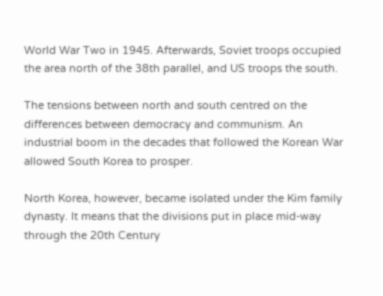World War Two in 1945. Afterwards, Soviet troops occupied the area north of the 38th parallel, and US troops the south.

The tensions between north and south centred on the differences between democracy and communism. An industrial boom in the decades that followed the Korean War allowed South Korea to prosper.

North Korea, however, became isolated under the Kim family dynasty. It means that the divisions put in place mid-way through the 20th Century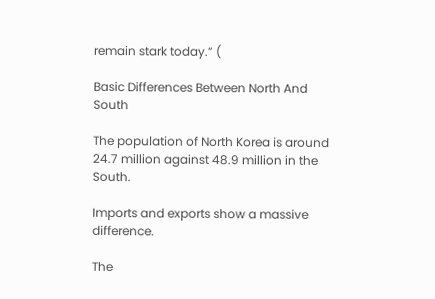remain stark today.” (

Basic Differences Between North And South

The population of North Korea is around 24.7 million against 48.9 million in the South.

Imports and exports show a massive difference.

The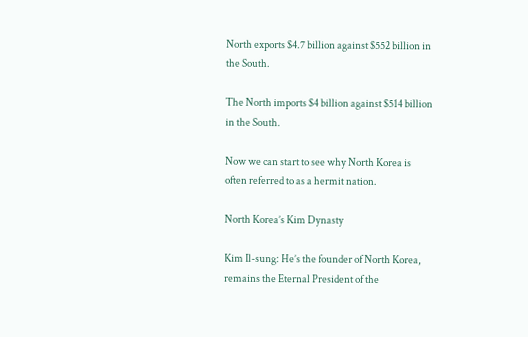North exports $4.7 billion against $552 billion in the South.

The North imports $4 billion against $514 billion in the South.

Now we can start to see why North Korea is often referred to as a hermit nation.

North Korea’s Kim Dynasty

Kim Il-sung: He’s the founder of North Korea, remains the Eternal President of the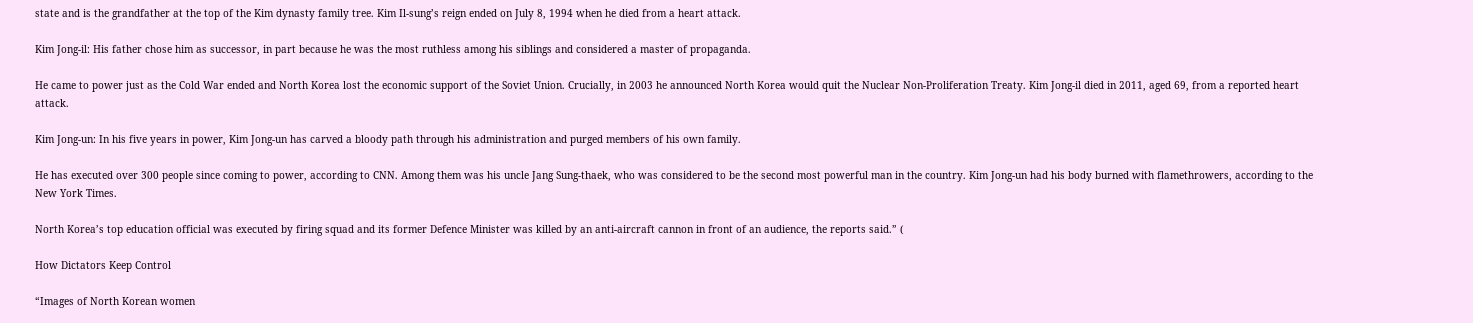state and is the grandfather at the top of the Kim dynasty family tree. Kim Il-sung’s reign ended on July 8, 1994 when he died from a heart attack.

Kim Jong-il: His father chose him as successor, in part because he was the most ruthless among his siblings and considered a master of propaganda.

He came to power just as the Cold War ended and North Korea lost the economic support of the Soviet Union. Crucially, in 2003 he announced North Korea would quit the Nuclear Non-Proliferation Treaty. Kim Jong-il died in 2011, aged 69, from a reported heart attack.

Kim Jong-un: In his five years in power, Kim Jong-un has carved a bloody path through his administration and purged members of his own family.

He has executed over 300 people since coming to power, according to CNN. Among them was his uncle Jang Sung-thaek, who was considered to be the second most powerful man in the country. Kim Jong-un had his body burned with flamethrowers, according to the New York Times.

North Korea’s top education official was executed by firing squad and its former Defence Minister was killed by an anti-aircraft cannon in front of an audience, the reports said.” (

How Dictators Keep Control

“Images of North Korean women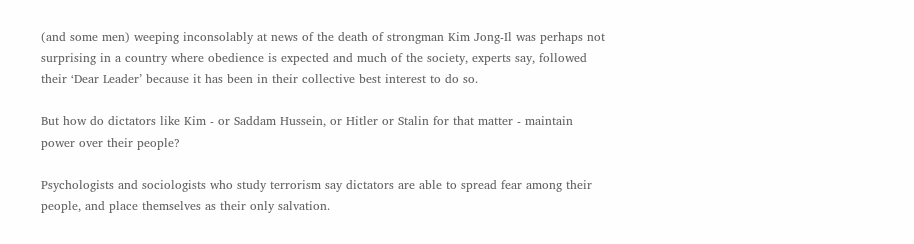(and some men) weeping inconsolably at news of the death of strongman Kim Jong-Il was perhaps not surprising in a country where obedience is expected and much of the society, experts say, followed their ‘Dear Leader’ because it has been in their collective best interest to do so.

But how do dictators like Kim - or Saddam Hussein, or Hitler or Stalin for that matter - maintain power over their people?

Psychologists and sociologists who study terrorism say dictators are able to spread fear among their people, and place themselves as their only salvation.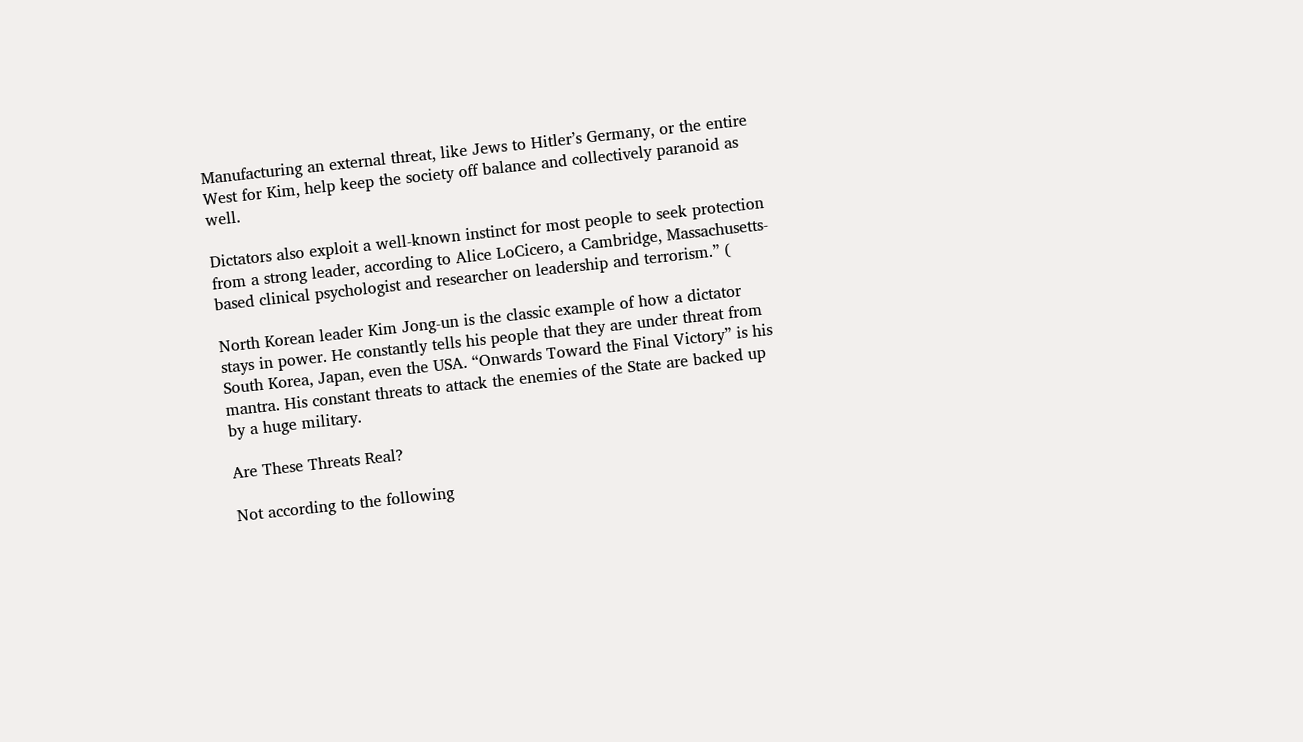Manufacturing an external threat, like Jews to Hitler’s Germany, or the entire West for Kim, help keep the society off balance and collectively paranoid as well.

Dictators also exploit a well-known instinct for most people to seek protection from a strong leader, according to Alice LoCicero, a Cambridge, Massachusetts-based clinical psychologist and researcher on leadership and terrorism.” (

North Korean leader Kim Jong-un is the classic example of how a dictator stays in power. He constantly tells his people that they are under threat from South Korea, Japan, even the USA. “Onwards Toward the Final Victory” is his mantra. His constant threats to attack the enemies of the State are backed up by a huge military.

Are These Threats Real?

Not according to the following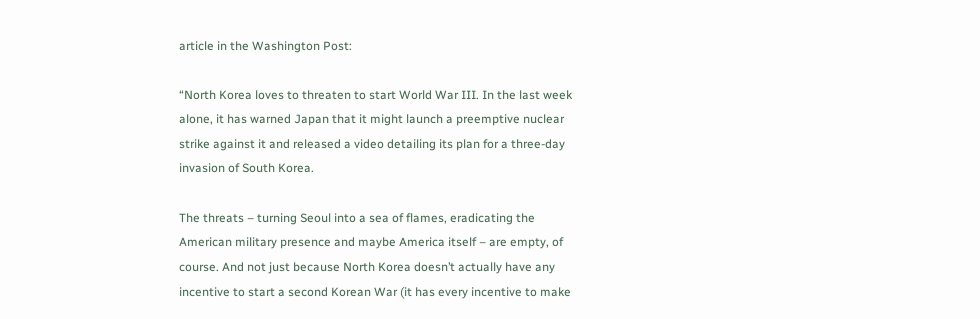article in the Washington Post:

“North Korea loves to threaten to start World War III. In the last week alone, it has warned Japan that it might launch a preemptive nuclear strike against it and released a video detailing its plan for a three-day invasion of South Korea.

The threats – turning Seoul into a sea of flames, eradicating the American military presence and maybe America itself – are empty, of course. And not just because North Korea doesn’t actually have any incentive to start a second Korean War (it has every incentive to make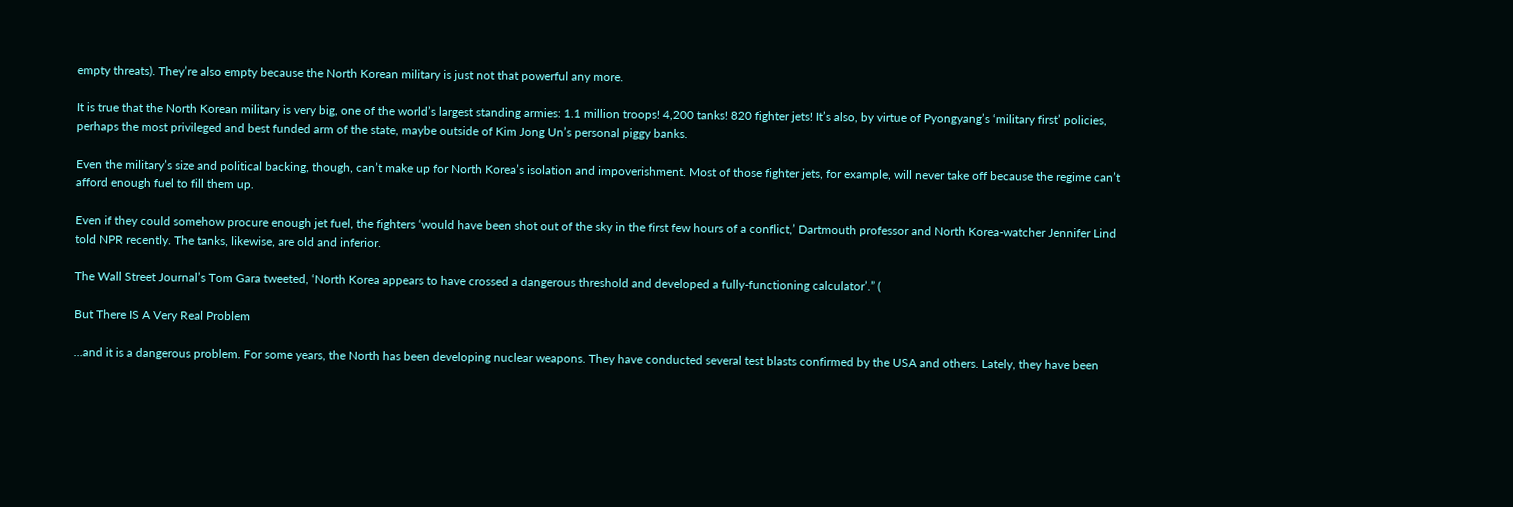empty threats). They’re also empty because the North Korean military is just not that powerful any more.

It is true that the North Korean military is very big, one of the world’s largest standing armies: 1.1 million troops! 4,200 tanks! 820 fighter jets! It’s also, by virtue of Pyongyang’s ‘military first’ policies, perhaps the most privileged and best funded arm of the state, maybe outside of Kim Jong Un’s personal piggy banks.

Even the military’s size and political backing, though, can’t make up for North Korea’s isolation and impoverishment. Most of those fighter jets, for example, will never take off because the regime can’t afford enough fuel to fill them up.

Even if they could somehow procure enough jet fuel, the fighters ‘would have been shot out of the sky in the first few hours of a conflict,’ Dartmouth professor and North Korea-watcher Jennifer Lind told NPR recently. The tanks, likewise, are old and inferior.

The Wall Street Journal’s Tom Gara tweeted, ‘North Korea appears to have crossed a dangerous threshold and developed a fully-functioning calculator’.” (

But There IS A Very Real Problem

…and it is a dangerous problem. For some years, the North has been developing nuclear weapons. They have conducted several test blasts confirmed by the USA and others. Lately, they have been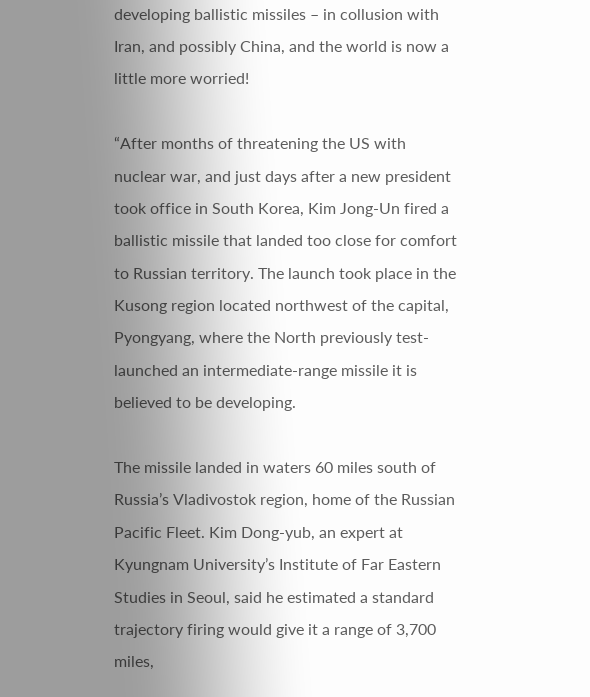developing ballistic missiles – in collusion with Iran, and possibly China, and the world is now a little more worried!

“After months of threatening the US with nuclear war, and just days after a new president took office in South Korea, Kim Jong-Un fired a ballistic missile that landed too close for comfort to Russian territory. The launch took place in the Kusong region located northwest of the capital, Pyongyang, where the North previously test-launched an intermediate-range missile it is believed to be developing.

The missile landed in waters 60 miles south of Russia’s Vladivostok region, home of the Russian Pacific Fleet. Kim Dong-yub, an expert at Kyungnam University’s Institute of Far Eastern Studies in Seoul, said he estimated a standard trajectory firing would give it a range of 3,700 miles,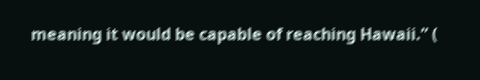meaning it would be capable of reaching Hawaii.” (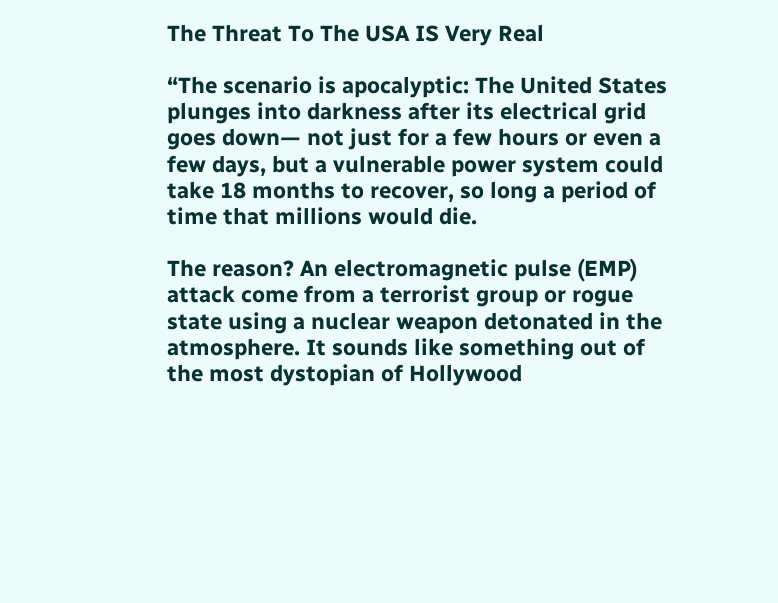The Threat To The USA IS Very Real

“The scenario is apocalyptic: The United States plunges into darkness after its electrical grid goes down— not just for a few hours or even a few days, but a vulnerable power system could take 18 months to recover, so long a period of time that millions would die.

The reason? An electromagnetic pulse (EMP) attack come from a terrorist group or rogue state using a nuclear weapon detonated in the atmosphere. It sounds like something out of the most dystopian of Hollywood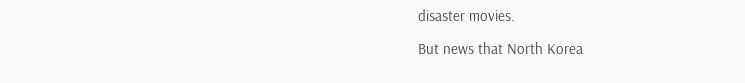disaster movies.

But news that North Korea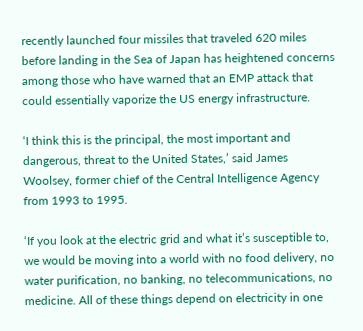recently launched four missiles that traveled 620 miles before landing in the Sea of Japan has heightened concerns among those who have warned that an EMP attack that could essentially vaporize the US energy infrastructure.

‘I think this is the principal, the most important and dangerous, threat to the United States,’ said James Woolsey, former chief of the Central Intelligence Agency from 1993 to 1995.

‘If you look at the electric grid and what it’s susceptible to, we would be moving into a world with no food delivery, no water purification, no banking, no telecommunications, no medicine. All of these things depend on electricity in one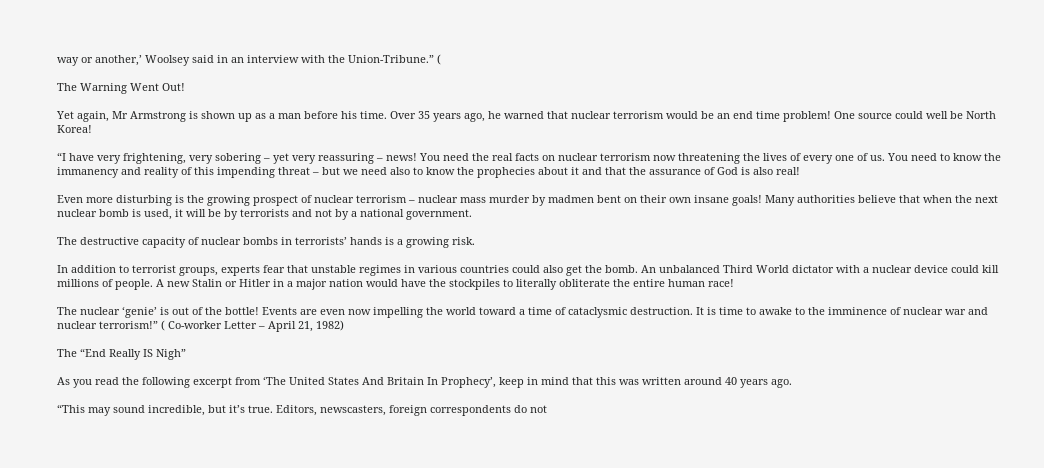way or another,’ Woolsey said in an interview with the Union-Tribune.” (

The Warning Went Out!

Yet again, Mr Armstrong is shown up as a man before his time. Over 35 years ago, he warned that nuclear terrorism would be an end time problem! One source could well be North Korea!

“I have very frightening, very sobering – yet very reassuring – news! You need the real facts on nuclear terrorism now threatening the lives of every one of us. You need to know the immanency and reality of this impending threat – but we need also to know the prophecies about it and that the assurance of God is also real!

Even more disturbing is the growing prospect of nuclear terrorism – nuclear mass murder by madmen bent on their own insane goals! Many authorities believe that when the next nuclear bomb is used, it will be by terrorists and not by a national government.

The destructive capacity of nuclear bombs in terrorists’ hands is a growing risk.

In addition to terrorist groups, experts fear that unstable regimes in various countries could also get the bomb. An unbalanced Third World dictator with a nuclear device could kill millions of people. A new Stalin or Hitler in a major nation would have the stockpiles to literally obliterate the entire human race!

The nuclear ‘genie’ is out of the bottle! Events are even now impelling the world toward a time of cataclysmic destruction. It is time to awake to the imminence of nuclear war and nuclear terrorism!” ( Co-worker Letter – April 21, 1982)

The “End Really IS Nigh”

As you read the following excerpt from ‘The United States And Britain In Prophecy’, keep in mind that this was written around 40 years ago.

“This may sound incredible, but it’s true. Editors, newscasters, foreign correspondents do not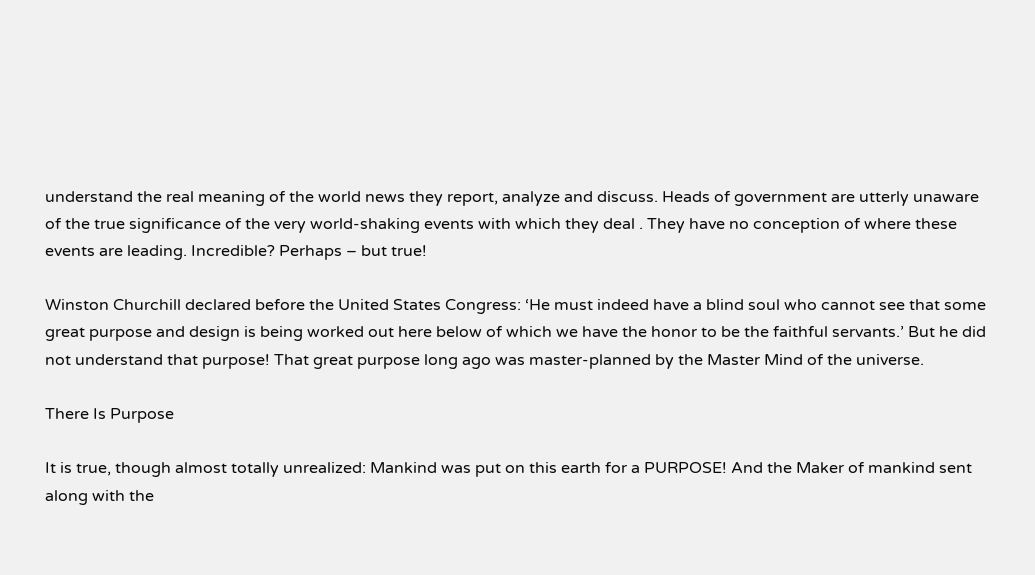understand the real meaning of the world news they report, analyze and discuss. Heads of government are utterly unaware of the true significance of the very world-shaking events with which they deal . They have no conception of where these events are leading. Incredible? Perhaps – but true!

Winston Churchill declared before the United States Congress: ‘He must indeed have a blind soul who cannot see that some great purpose and design is being worked out here below of which we have the honor to be the faithful servants.’ But he did not understand that purpose! That great purpose long ago was master-planned by the Master Mind of the universe.

There Is Purpose

It is true, though almost totally unrealized: Mankind was put on this earth for a PURPOSE! And the Maker of mankind sent along with the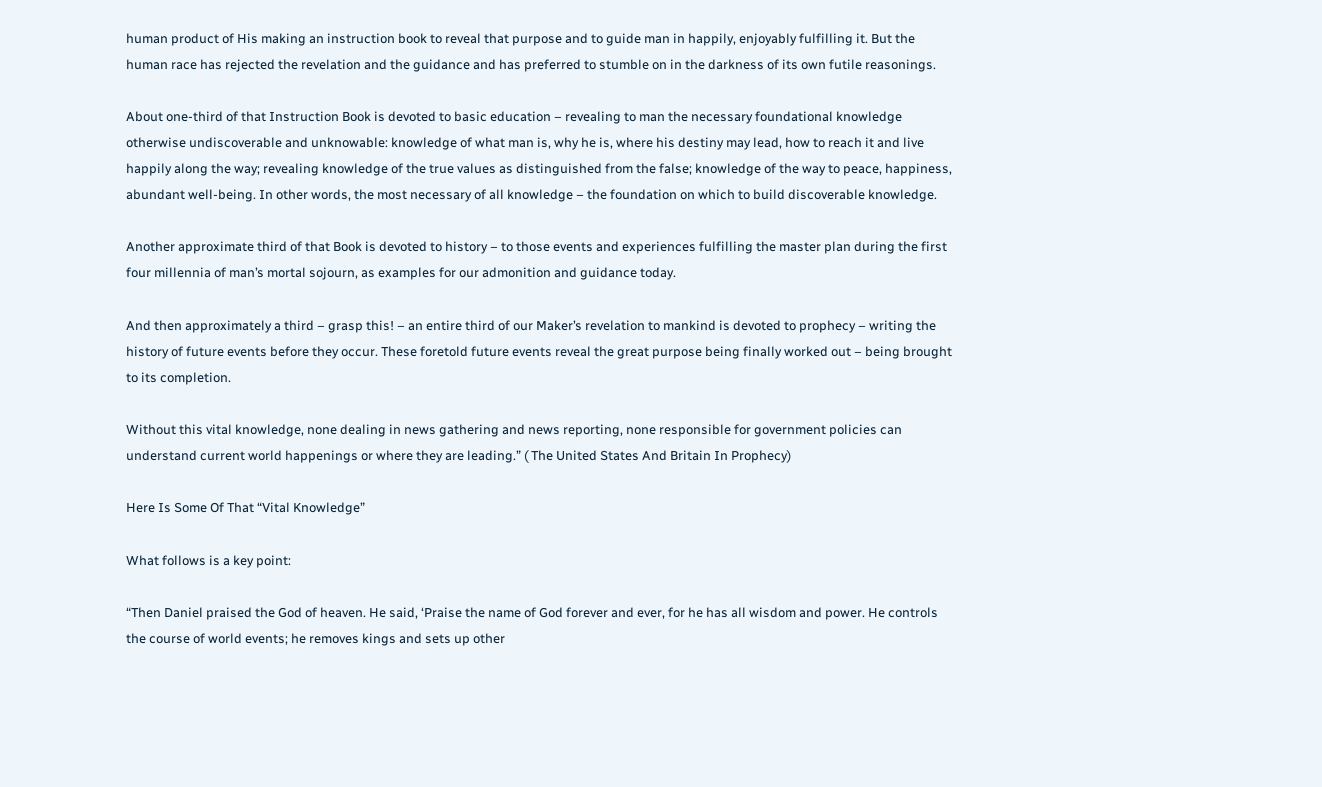human product of His making an instruction book to reveal that purpose and to guide man in happily, enjoyably fulfilling it. But the human race has rejected the revelation and the guidance and has preferred to stumble on in the darkness of its own futile reasonings.

About one-third of that Instruction Book is devoted to basic education – revealing to man the necessary foundational knowledge otherwise undiscoverable and unknowable: knowledge of what man is, why he is, where his destiny may lead, how to reach it and live happily along the way; revealing knowledge of the true values as distinguished from the false; knowledge of the way to peace, happiness, abundant well-being. In other words, the most necessary of all knowledge – the foundation on which to build discoverable knowledge.

Another approximate third of that Book is devoted to history – to those events and experiences fulfilling the master plan during the first four millennia of man’s mortal sojourn, as examples for our admonition and guidance today.

And then approximately a third – grasp this! – an entire third of our Maker’s revelation to mankind is devoted to prophecy – writing the history of future events before they occur. These foretold future events reveal the great purpose being finally worked out – being brought to its completion.

Without this vital knowledge, none dealing in news gathering and news reporting, none responsible for government policies can understand current world happenings or where they are leading.” ( The United States And Britain In Prophecy)

Here Is Some Of That “Vital Knowledge”

What follows is a key point:

“Then Daniel praised the God of heaven. He said, ‘Praise the name of God forever and ever, for he has all wisdom and power. He controls the course of world events; he removes kings and sets up other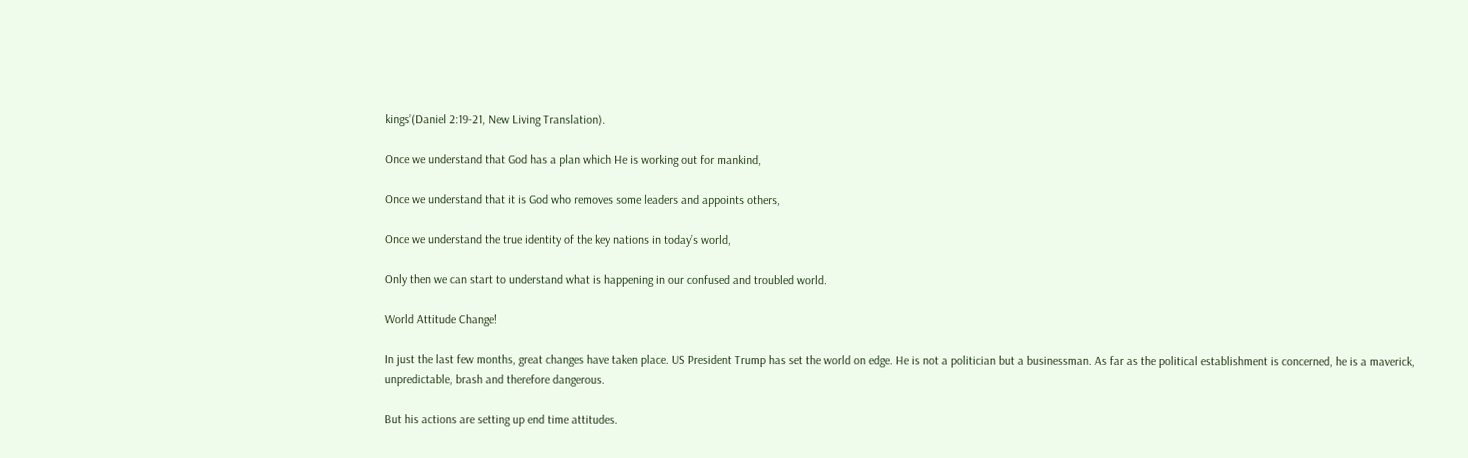kings’(Daniel 2:19-21, New Living Translation).

Once we understand that God has a plan which He is working out for mankind,

Once we understand that it is God who removes some leaders and appoints others,

Once we understand the true identity of the key nations in today’s world,

Only then we can start to understand what is happening in our confused and troubled world.

World Attitude Change!

In just the last few months, great changes have taken place. US President Trump has set the world on edge. He is not a politician but a businessman. As far as the political establishment is concerned, he is a maverick, unpredictable, brash and therefore dangerous.

But his actions are setting up end time attitudes.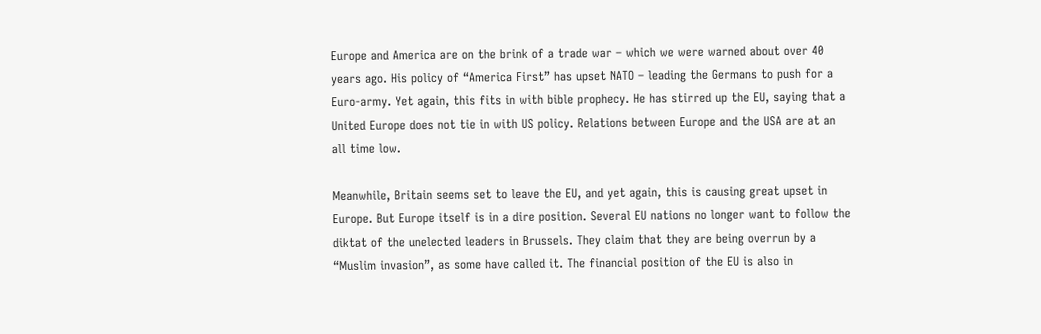Europe and America are on the brink of a trade war – which we were warned about over 40 years ago. His policy of “America First” has upset NATO – leading the Germans to push for a Euro-army. Yet again, this fits in with bible prophecy. He has stirred up the EU, saying that a United Europe does not tie in with US policy. Relations between Europe and the USA are at an all time low.

Meanwhile, Britain seems set to leave the EU, and yet again, this is causing great upset in Europe. But Europe itself is in a dire position. Several EU nations no longer want to follow the diktat of the unelected leaders in Brussels. They claim that they are being overrun by a “Muslim invasion”, as some have called it. The financial position of the EU is also in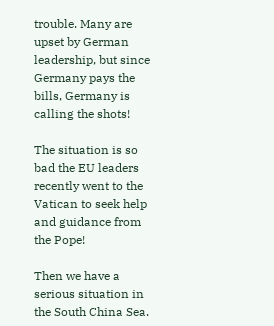trouble. Many are upset by German leadership, but since Germany pays the bills, Germany is calling the shots!

The situation is so bad the EU leaders recently went to the Vatican to seek help and guidance from the Pope!

Then we have a serious situation in the South China Sea.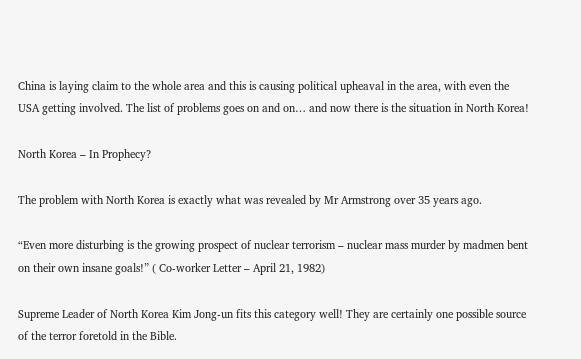China is laying claim to the whole area and this is causing political upheaval in the area, with even the USA getting involved. The list of problems goes on and on… and now there is the situation in North Korea!

North Korea – In Prophecy?

The problem with North Korea is exactly what was revealed by Mr Armstrong over 35 years ago.

“Even more disturbing is the growing prospect of nuclear terrorism – nuclear mass murder by madmen bent on their own insane goals!” ( Co-worker Letter – April 21, 1982)

Supreme Leader of North Korea Kim Jong-un fits this category well! They are certainly one possible source of the terror foretold in the Bible.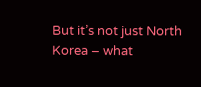But it’s not just North Korea – what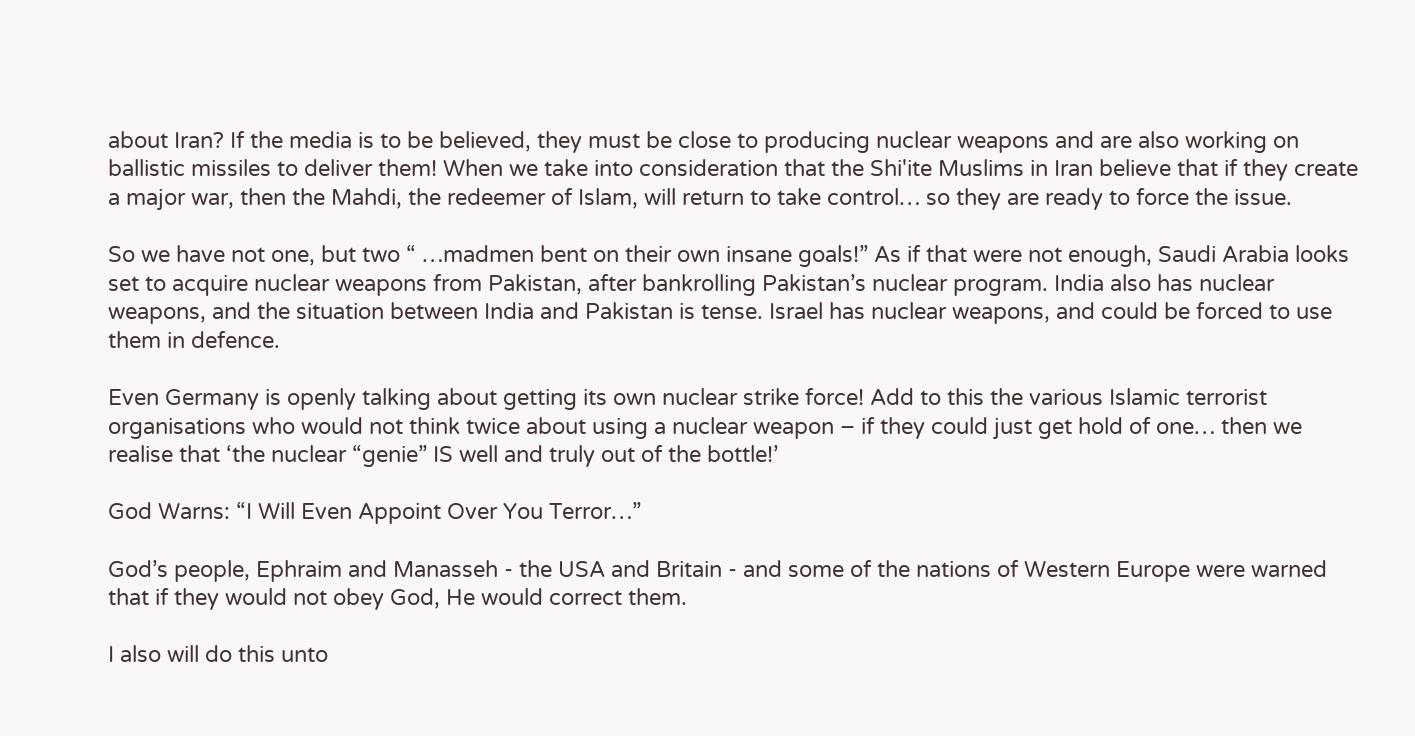about Iran? If the media is to be believed, they must be close to producing nuclear weapons and are also working on ballistic missiles to deliver them! When we take into consideration that the Shi'ite Muslims in Iran believe that if they create a major war, then the Mahdi, the redeemer of Islam, will return to take control… so they are ready to force the issue.

So we have not one, but two “ …madmen bent on their own insane goals!” As if that were not enough, Saudi Arabia looks set to acquire nuclear weapons from Pakistan, after bankrolling Pakistan’s nuclear program. India also has nuclear weapons, and the situation between India and Pakistan is tense. Israel has nuclear weapons, and could be forced to use them in defence.

Even Germany is openly talking about getting its own nuclear strike force! Add to this the various Islamic terrorist organisations who would not think twice about using a nuclear weapon – if they could just get hold of one… then we realise that ‘the nuclear “genie” IS well and truly out of the bottle!’

God Warns: “I Will Even Appoint Over You Terror…”

God’s people, Ephraim and Manasseh - the USA and Britain - and some of the nations of Western Europe were warned that if they would not obey God, He would correct them.

I also will do this unto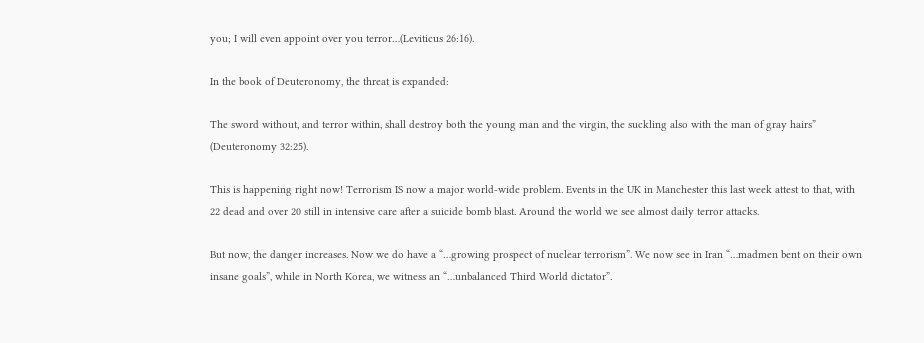you; I will even appoint over you terror…(Leviticus 26:16).

In the book of Deuteronomy, the threat is expanded:

The sword without, and terror within, shall destroy both the young man and the virgin, the suckling also with the man of gray hairs” (Deuteronomy 32:25).

This is happening right now! Terrorism IS now a major world-wide problem. Events in the UK in Manchester this last week attest to that, with 22 dead and over 20 still in intensive care after a suicide bomb blast. Around the world we see almost daily terror attacks.

But now, the danger increases. Now we do have a “…growing prospect of nuclear terrorism”. We now see in Iran “…madmen bent on their own insane goals”, while in North Korea, we witness an “…unbalanced Third World dictator”.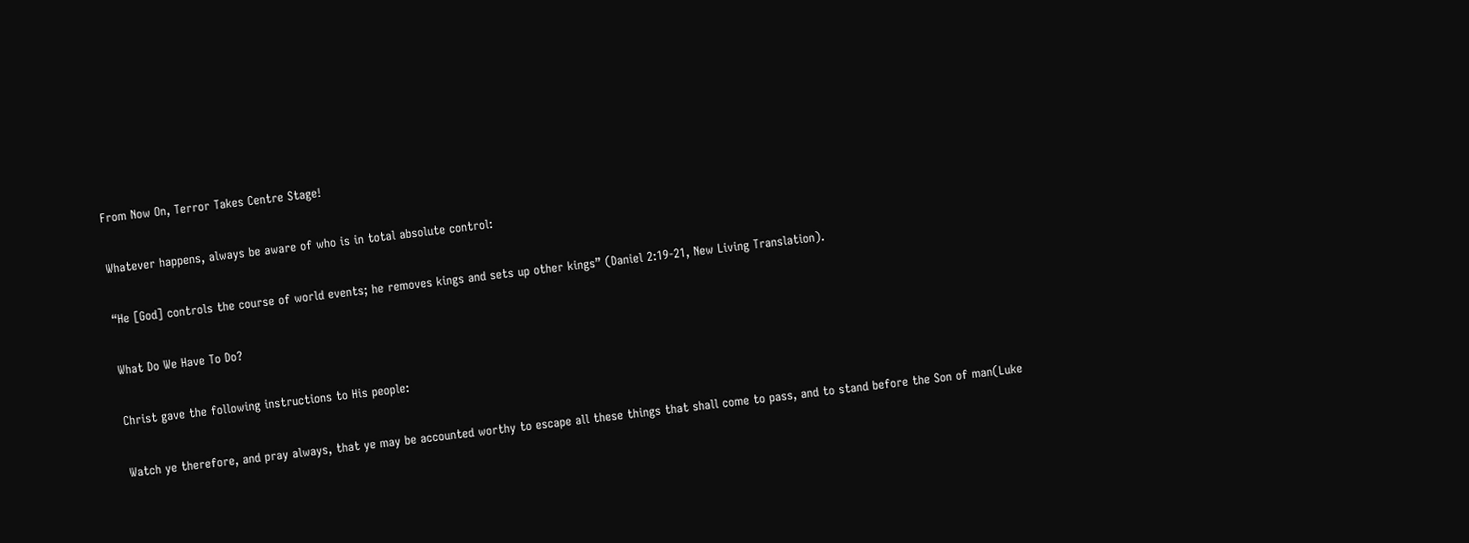From Now On, Terror Takes Centre Stage!

Whatever happens, always be aware of who is in total absolute control:

“He [God] controls the course of world events; he removes kings and sets up other kings” (Daniel 2:19-21, New Living Translation).

What Do We Have To Do?

Christ gave the following instructions to His people:

Watch ye therefore, and pray always, that ye may be accounted worthy to escape all these things that shall come to pass, and to stand before the Son of man(Luke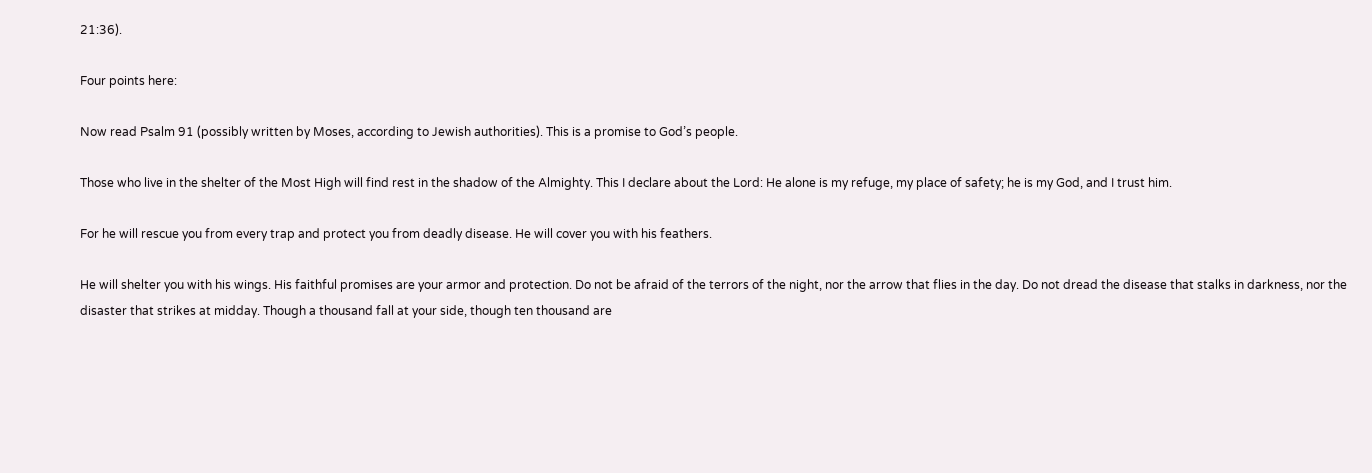21:36).

Four points here:

Now read Psalm 91 (possibly written by Moses, according to Jewish authorities). This is a promise to God’s people.

Those who live in the shelter of the Most High will find rest in the shadow of the Almighty. This I declare about the Lord: He alone is my refuge, my place of safety; he is my God, and I trust him.

For he will rescue you from every trap and protect you from deadly disease. He will cover you with his feathers.

He will shelter you with his wings. His faithful promises are your armor and protection. Do not be afraid of the terrors of the night, nor the arrow that flies in the day. Do not dread the disease that stalks in darkness, nor the disaster that strikes at midday. Though a thousand fall at your side, though ten thousand are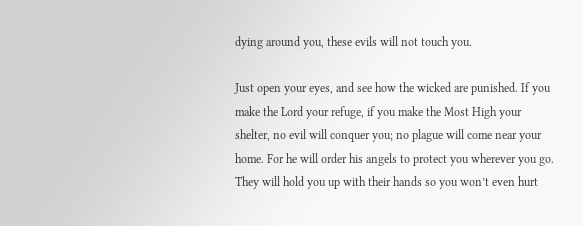dying around you, these evils will not touch you.

Just open your eyes, and see how the wicked are punished. If you make the Lord your refuge, if you make the Most High your shelter, no evil will conquer you; no plague will come near your home. For he will order his angels to protect you wherever you go. They will hold you up with their hands so you won’t even hurt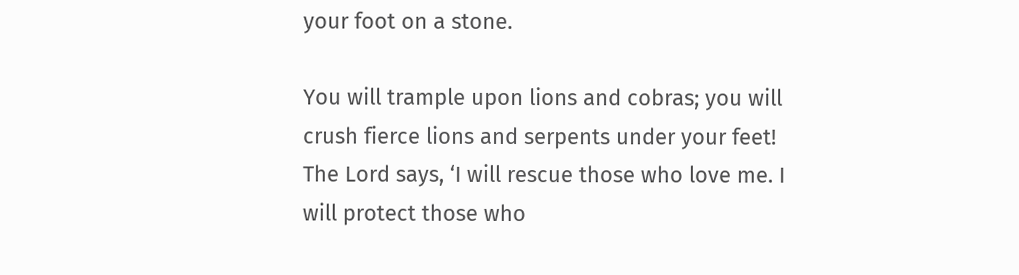your foot on a stone.

You will trample upon lions and cobras; you will crush fierce lions and serpents under your feet! The Lord says, ‘I will rescue those who love me. I will protect those who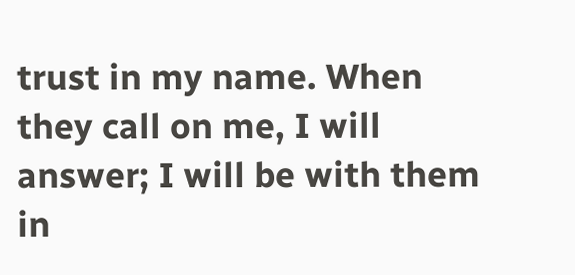trust in my name. When they call on me, I will answer; I will be with them in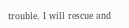trouble. I will rescue and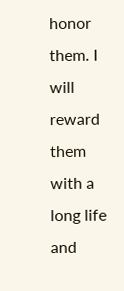honor them. I will reward them with a long life and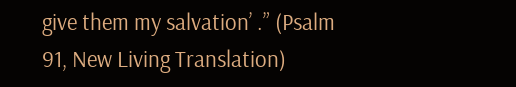give them my salvation’ .” (Psalm 91, New Living Translation)